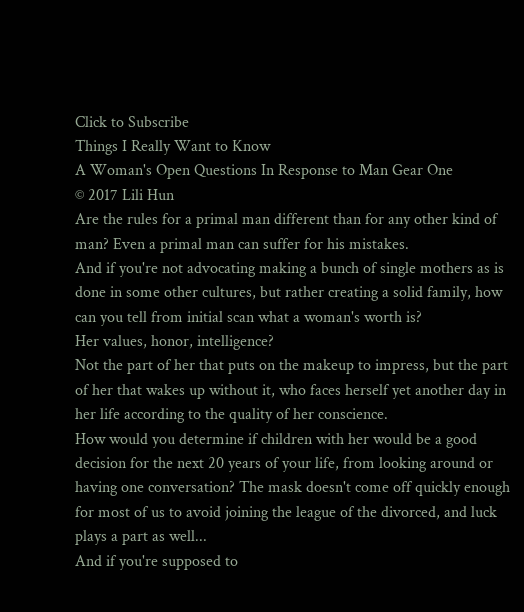Click to Subscribe
Things I Really Want to Know
A Woman's Open Questions In Response to Man Gear One
© 2017 Lili Hun
Are the rules for a primal man different than for any other kind of man? Even a primal man can suffer for his mistakes.
And if you're not advocating making a bunch of single mothers as is done in some other cultures, but rather creating a solid family, how can you tell from initial scan what a woman's worth is?
Her values, honor, intelligence?
Not the part of her that puts on the makeup to impress, but the part of her that wakes up without it, who faces herself yet another day in her life according to the quality of her conscience.
How would you determine if children with her would be a good decision for the next 20 years of your life, from looking around or having one conversation? The mask doesn't come off quickly enough for most of us to avoid joining the league of the divorced, and luck plays a part as well...
And if you're supposed to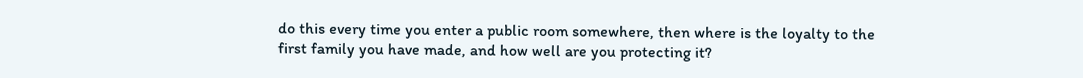do this every time you enter a public room somewhere, then where is the loyalty to the first family you have made, and how well are you protecting it?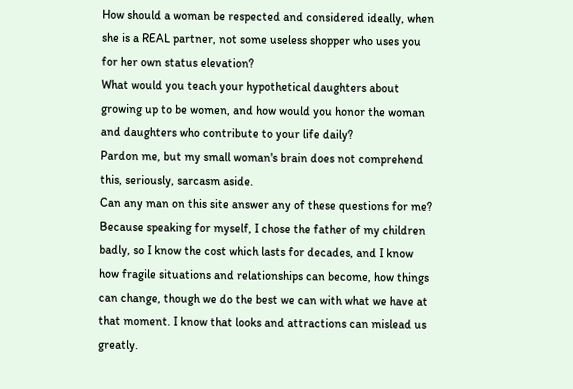How should a woman be respected and considered ideally, when she is a REAL partner, not some useless shopper who uses you for her own status elevation?
What would you teach your hypothetical daughters about growing up to be women, and how would you honor the woman and daughters who contribute to your life daily?
Pardon me, but my small woman's brain does not comprehend this, seriously, sarcasm aside.
Can any man on this site answer any of these questions for me?
Because speaking for myself, I chose the father of my children badly, so I know the cost which lasts for decades, and I know how fragile situations and relationships can become, how things can change, though we do the best we can with what we have at that moment. I know that looks and attractions can mislead us greatly.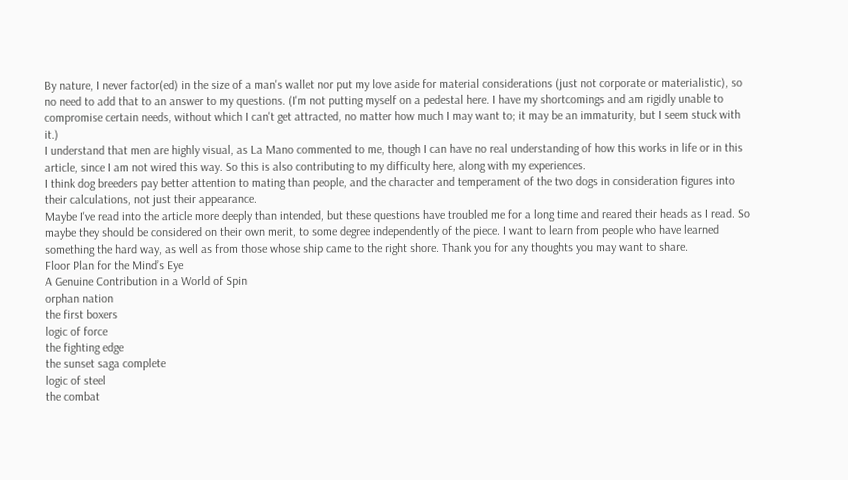By nature, I never factor(ed) in the size of a man's wallet nor put my love aside for material considerations (just not corporate or materialistic), so no need to add that to an answer to my questions. (I'm not putting myself on a pedestal here. I have my shortcomings and am rigidly unable to compromise certain needs, without which I can't get attracted, no matter how much I may want to; it may be an immaturity, but I seem stuck with it.)
I understand that men are highly visual, as La Mano commented to me, though I can have no real understanding of how this works in life or in this article, since I am not wired this way. So this is also contributing to my difficulty here, along with my experiences.
I think dog breeders pay better attention to mating than people, and the character and temperament of the two dogs in consideration figures into their calculations, not just their appearance.
Maybe I've read into the article more deeply than intended, but these questions have troubled me for a long time and reared their heads as I read. So maybe they should be considered on their own merit, to some degree independently of the piece. I want to learn from people who have learned something the hard way, as well as from those whose ship came to the right shore. Thank you for any thoughts you may want to share.
Floor Plan for the Mind’s Eye
A Genuine Contribution in a World of Spin
orphan nation
the first boxers
logic of force
the fighting edge
the sunset saga complete
logic of steel
the combat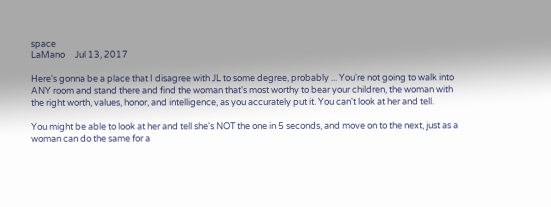space
LaMano     Jul 13, 2017

Here's gonna be a place that I disagree with JL to some degree, probably ... You're not going to walk into ANY room and stand there and find the woman that's most worthy to bear your children, the woman with the right worth, values, honor, and intelligence, as you accurately put it. You can't look at her and tell.

You might be able to look at her and tell she's NOT the one in 5 seconds, and move on to the next, just as a woman can do the same for a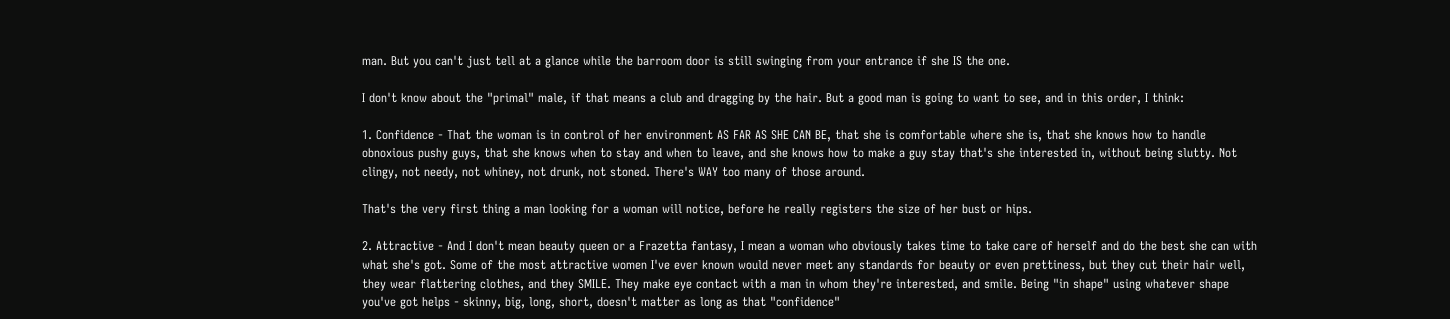man. But you can't just tell at a glance while the barroom door is still swinging from your entrance if she IS the one.

I don't know about the "primal" male, if that means a club and dragging by the hair. But a good man is going to want to see, and in this order, I think:

1. Confidence - That the woman is in control of her environment AS FAR AS SHE CAN BE, that she is comfortable where she is, that she knows how to handle obnoxious pushy guys, that she knows when to stay and when to leave, and she knows how to make a guy stay that's she interested in, without being slutty. Not clingy, not needy, not whiney, not drunk, not stoned. There's WAY too many of those around.

That's the very first thing a man looking for a woman will notice, before he really registers the size of her bust or hips.

2. Attractive - And I don't mean beauty queen or a Frazetta fantasy, I mean a woman who obviously takes time to take care of herself and do the best she can with what she's got. Some of the most attractive women I've ever known would never meet any standards for beauty or even prettiness, but they cut their hair well, they wear flattering clothes, and they SMILE. They make eye contact with a man in whom they're interested, and smile. Being "in shape" using whatever shape you've got helps - skinny, big, long, short, doesn't matter as long as that "confidence"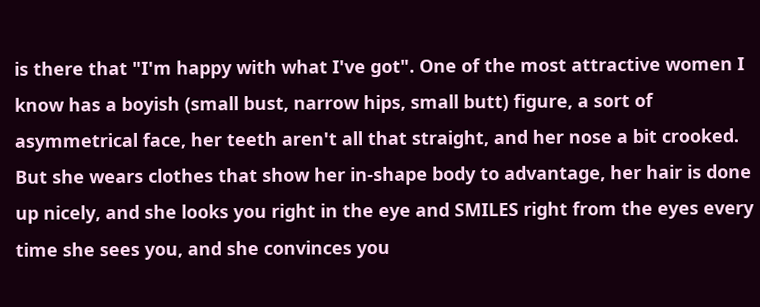is there that "I'm happy with what I've got". One of the most attractive women I know has a boyish (small bust, narrow hips, small butt) figure, a sort of asymmetrical face, her teeth aren't all that straight, and her nose a bit crooked. But she wears clothes that show her in-shape body to advantage, her hair is done up nicely, and she looks you right in the eye and SMILES right from the eyes every time she sees you, and she convinces you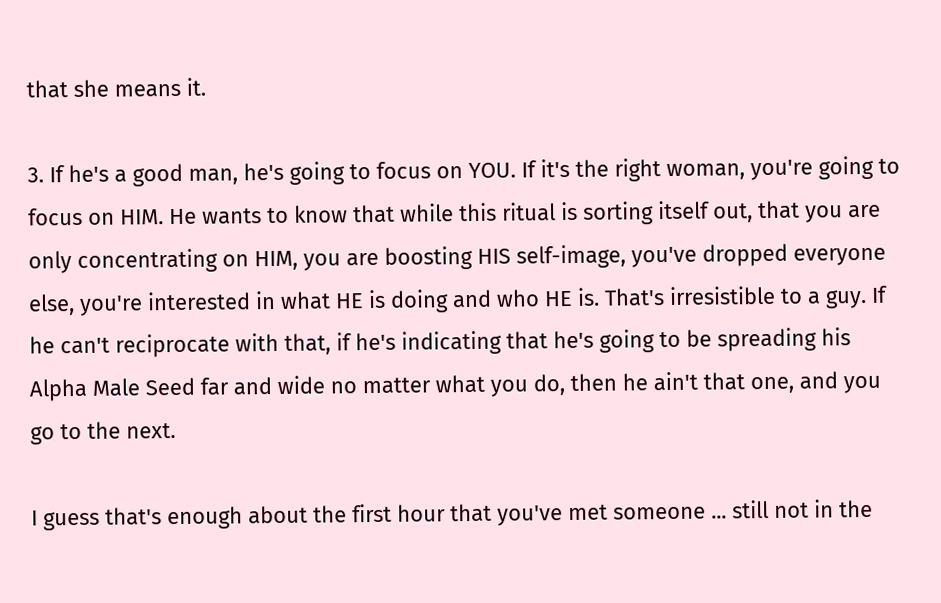that she means it.

3. If he's a good man, he's going to focus on YOU. If it's the right woman, you're going to focus on HIM. He wants to know that while this ritual is sorting itself out, that you are only concentrating on HIM, you are boosting HIS self-image, you've dropped everyone else, you're interested in what HE is doing and who HE is. That's irresistible to a guy. If he can't reciprocate with that, if he's indicating that he's going to be spreading his Alpha Male Seed far and wide no matter what you do, then he ain't that one, and you go to the next.

I guess that's enough about the first hour that you've met someone ... still not in the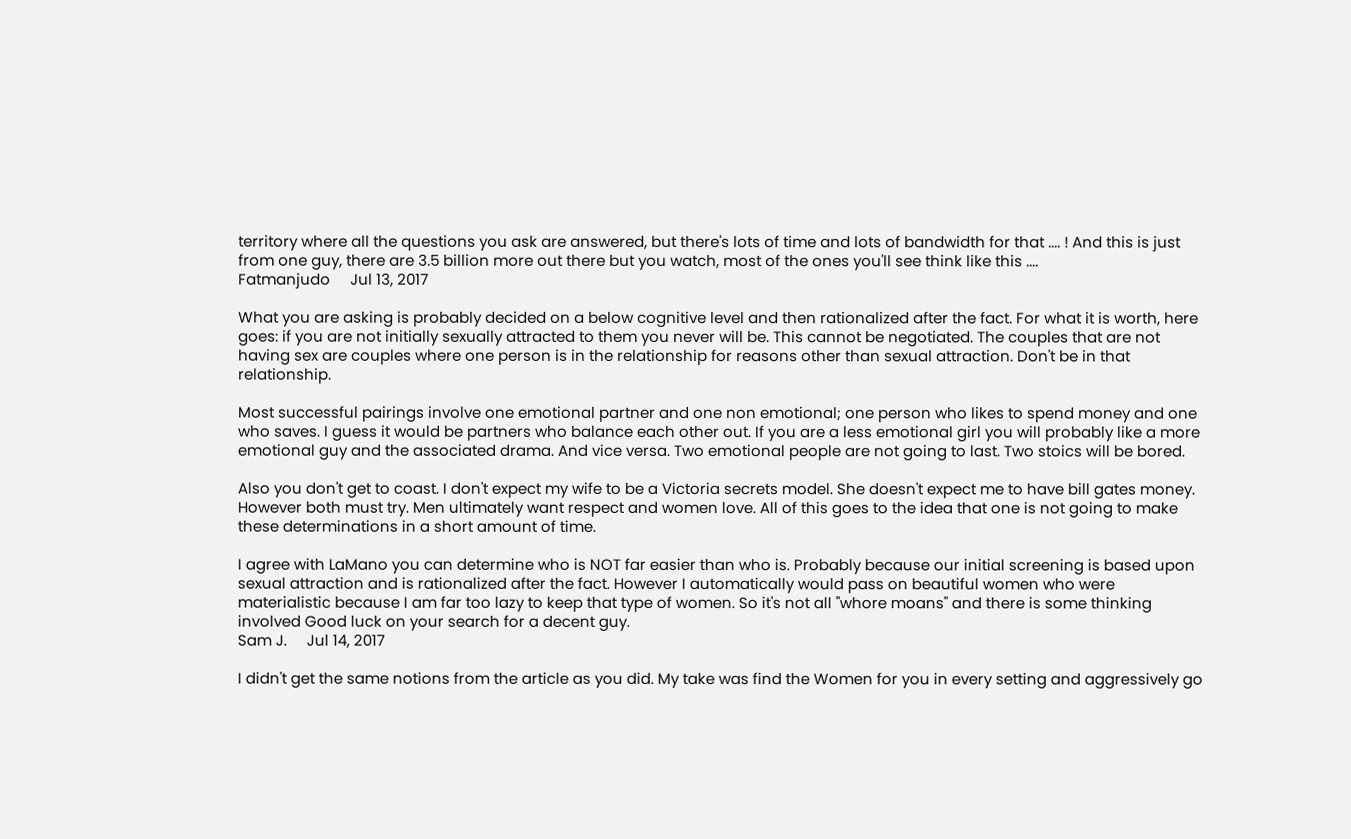territory where all the questions you ask are answered, but there's lots of time and lots of bandwidth for that .... ! And this is just from one guy, there are 3.5 billion more out there but you watch, most of the ones you'll see think like this ....
Fatmanjudo     Jul 13, 2017

What you are asking is probably decided on a below cognitive level and then rationalized after the fact. For what it is worth, here goes: if you are not initially sexually attracted to them you never will be. This cannot be negotiated. The couples that are not having sex are couples where one person is in the relationship for reasons other than sexual attraction. Don't be in that relationship.

Most successful pairings involve one emotional partner and one non emotional; one person who likes to spend money and one who saves. I guess it would be partners who balance each other out. If you are a less emotional girl you will probably like a more emotional guy and the associated drama. And vice versa. Two emotional people are not going to last. Two stoics will be bored.

Also you don't get to coast. I don't expect my wife to be a Victoria secrets model. She doesn't expect me to have bill gates money. However both must try. Men ultimately want respect and women love. All of this goes to the idea that one is not going to make these determinations in a short amount of time.

I agree with LaMano you can determine who is NOT far easier than who is. Probably because our initial screening is based upon sexual attraction and is rationalized after the fact. However I automatically would pass on beautiful women who were materialistic because I am far too lazy to keep that type of women. So it's not all "whore moans" and there is some thinking involved Good luck on your search for a decent guy.
Sam J.     Jul 14, 2017

I didn't get the same notions from the article as you did. My take was find the Women for you in every setting and aggressively go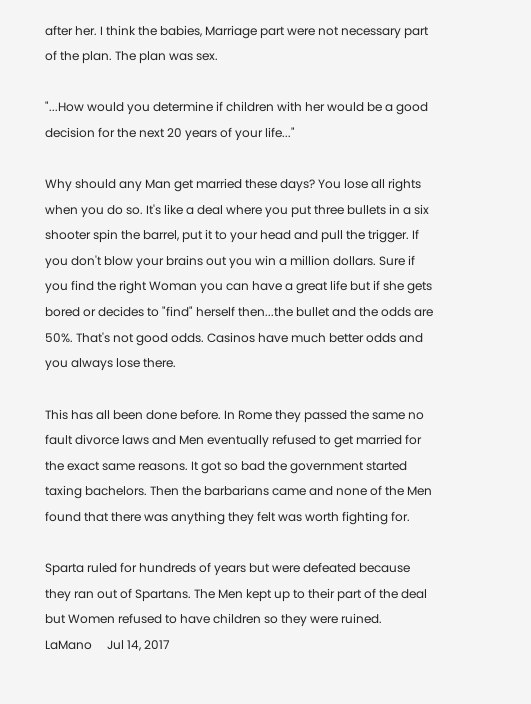after her. I think the babies, Marriage part were not necessary part of the plan. The plan was sex.

"...How would you determine if children with her would be a good decision for the next 20 years of your life..."

Why should any Man get married these days? You lose all rights when you do so. It's like a deal where you put three bullets in a six shooter spin the barrel, put it to your head and pull the trigger. If you don't blow your brains out you win a million dollars. Sure if you find the right Woman you can have a great life but if she gets bored or decides to "find" herself then...the bullet and the odds are 50%. That's not good odds. Casinos have much better odds and you always lose there.

This has all been done before. In Rome they passed the same no fault divorce laws and Men eventually refused to get married for the exact same reasons. It got so bad the government started taxing bachelors. Then the barbarians came and none of the Men found that there was anything they felt was worth fighting for.

Sparta ruled for hundreds of years but were defeated because they ran out of Spartans. The Men kept up to their part of the deal but Women refused to have children so they were ruined.
LaMano     Jul 14, 2017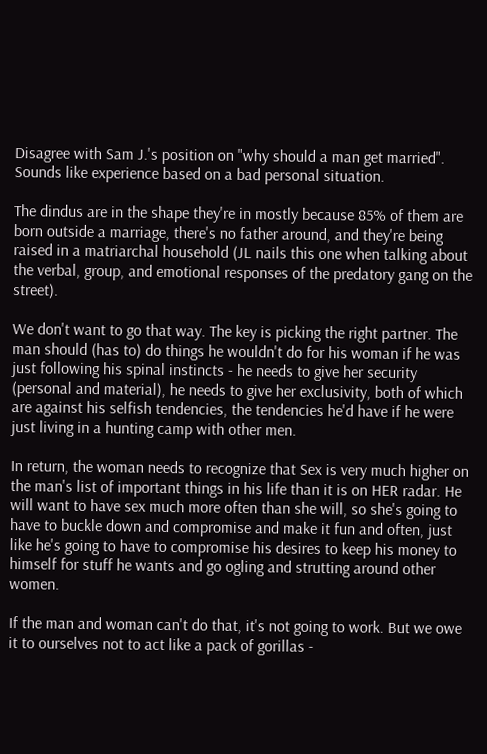Disagree with Sam J.'s position on "why should a man get married". Sounds like experience based on a bad personal situation.

The dindus are in the shape they're in mostly because 85% of them are born outside a marriage, there's no father around, and they're being raised in a matriarchal household (JL nails this one when talking about the verbal, group, and emotional responses of the predatory gang on the street).

We don't want to go that way. The key is picking the right partner. The man should (has to) do things he wouldn't do for his woman if he was just following his spinal instincts - he needs to give her security (personal and material), he needs to give her exclusivity, both of which are against his selfish tendencies, the tendencies he'd have if he were just living in a hunting camp with other men.

In return, the woman needs to recognize that Sex is very much higher on the man's list of important things in his life than it is on HER radar. He will want to have sex much more often than she will, so she's going to have to buckle down and compromise and make it fun and often, just like he's going to have to compromise his desires to keep his money to himself for stuff he wants and go ogling and strutting around other women.

If the man and woman can't do that, it's not going to work. But we owe it to ourselves not to act like a pack of gorillas -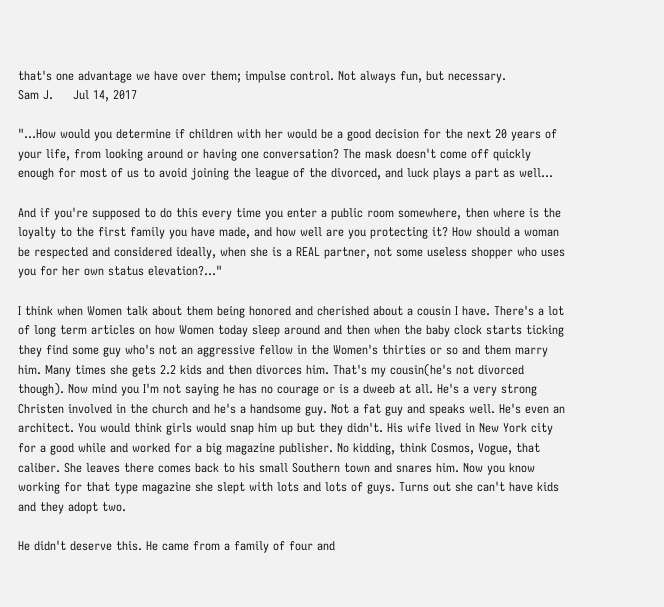that's one advantage we have over them; impulse control. Not always fun, but necessary.
Sam J.     Jul 14, 2017

"...How would you determine if children with her would be a good decision for the next 20 years of your life, from looking around or having one conversation? The mask doesn't come off quickly enough for most of us to avoid joining the league of the divorced, and luck plays a part as well...

And if you're supposed to do this every time you enter a public room somewhere, then where is the loyalty to the first family you have made, and how well are you protecting it? How should a woman be respected and considered ideally, when she is a REAL partner, not some useless shopper who uses you for her own status elevation?..."

I think when Women talk about them being honored and cherished about a cousin I have. There's a lot of long term articles on how Women today sleep around and then when the baby clock starts ticking they find some guy who's not an aggressive fellow in the Women's thirties or so and them marry him. Many times she gets 2.2 kids and then divorces him. That's my cousin(he's not divorced though). Now mind you I'm not saying he has no courage or is a dweeb at all. He's a very strong Christen involved in the church and he's a handsome guy. Not a fat guy and speaks well. He's even an architect. You would think girls would snap him up but they didn't. His wife lived in New York city for a good while and worked for a big magazine publisher. No kidding, think Cosmos, Vogue, that caliber. She leaves there comes back to his small Southern town and snares him. Now you know working for that type magazine she slept with lots and lots of guys. Turns out she can't have kids and they adopt two.

He didn't deserve this. He came from a family of four and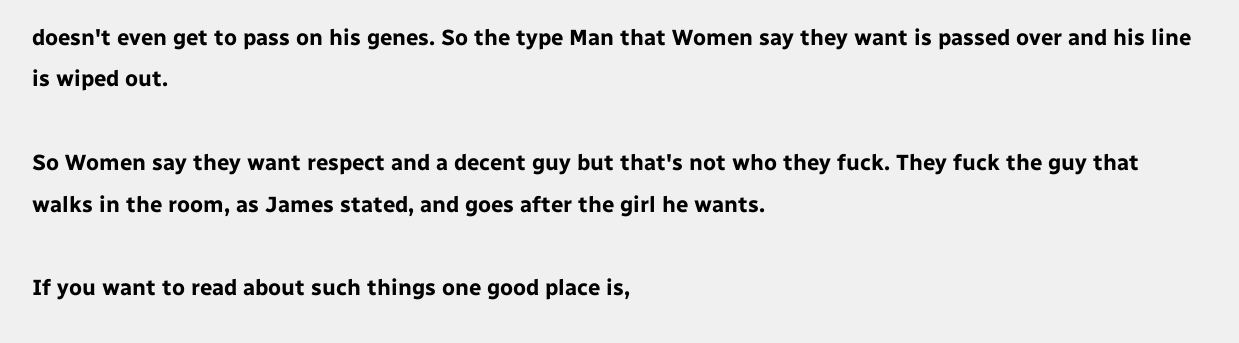doesn't even get to pass on his genes. So the type Man that Women say they want is passed over and his line is wiped out.

So Women say they want respect and a decent guy but that's not who they fuck. They fuck the guy that walks in the room, as James stated, and goes after the girl he wants.

If you want to read about such things one good place is,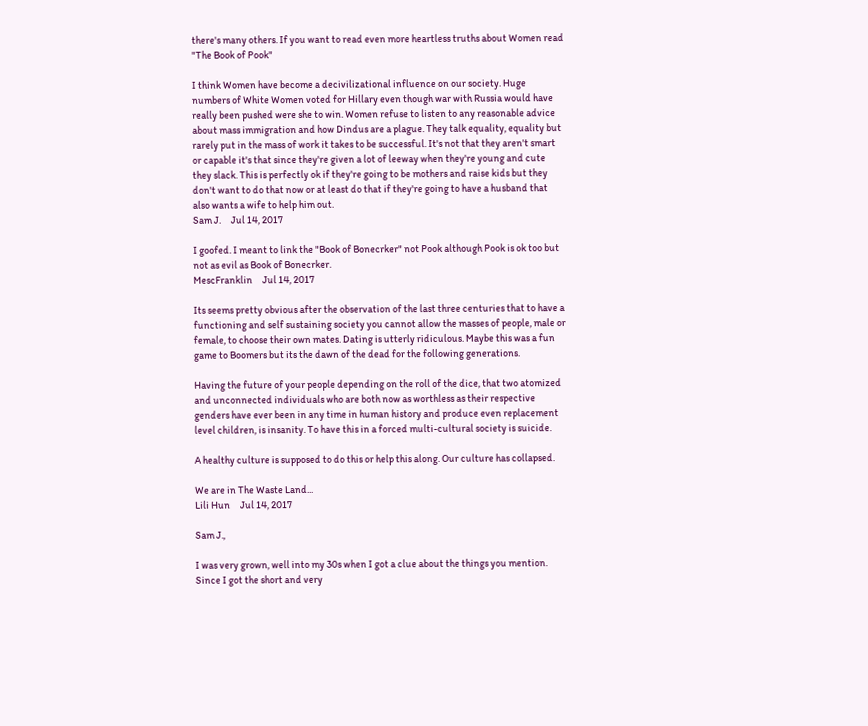there's many others. If you want to read even more heartless truths about Women read "The Book of Pook"

I think Women have become a decivilizational influence on our society. Huge numbers of White Women voted for Hillary even though war with Russia would have really been pushed were she to win. Women refuse to listen to any reasonable advice about mass immigration and how Dindus are a plague. They talk equality, equality but rarely put in the mass of work it takes to be successful. It's not that they aren't smart or capable it's that since they're given a lot of leeway when they're young and cute they slack. This is perfectly ok if they're going to be mothers and raise kids but they don't want to do that now or at least do that if they're going to have a husband that also wants a wife to help him out.
Sam J.     Jul 14, 2017

I goofed. I meant to link the "Book of Bonecrker" not Pook although Pook is ok too but not as evil as Book of Bonecrker.
MescFranklin     Jul 14, 2017

Its seems pretty obvious after the observation of the last three centuries that to have a functioning and self sustaining society you cannot allow the masses of people, male or female, to choose their own mates. Dating is utterly ridiculous. Maybe this was a fun game to Boomers but its the dawn of the dead for the following generations.

Having the future of your people depending on the roll of the dice, that two atomized and unconnected individuals who are both now as worthless as their respective genders have ever been in any time in human history and produce even replacement level children, is insanity. To have this in a forced multi-cultural society is suicide.

A healthy culture is supposed to do this or help this along. Our culture has collapsed.

We are in The Waste Land...
Lili Hun     Jul 14, 2017

Sam J.,

I was very grown, well into my 30s when I got a clue about the things you mention. Since I got the short and very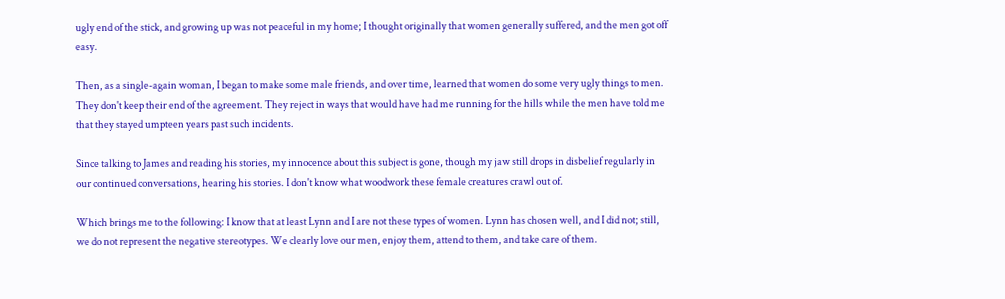ugly end of the stick, and growing up was not peaceful in my home; I thought originally that women generally suffered, and the men got off easy.

Then, as a single-again woman, I began to make some male friends, and over time, learned that women do some very ugly things to men. They don't keep their end of the agreement. They reject in ways that would have had me running for the hills while the men have told me that they stayed umpteen years past such incidents.

Since talking to James and reading his stories, my innocence about this subject is gone, though my jaw still drops in disbelief regularly in our continued conversations, hearing his stories. I don't know what woodwork these female creatures crawl out of.

Which brings me to the following: I know that at least Lynn and I are not these types of women. Lynn has chosen well, and I did not; still, we do not represent the negative stereotypes. We clearly love our men, enjoy them, attend to them, and take care of them.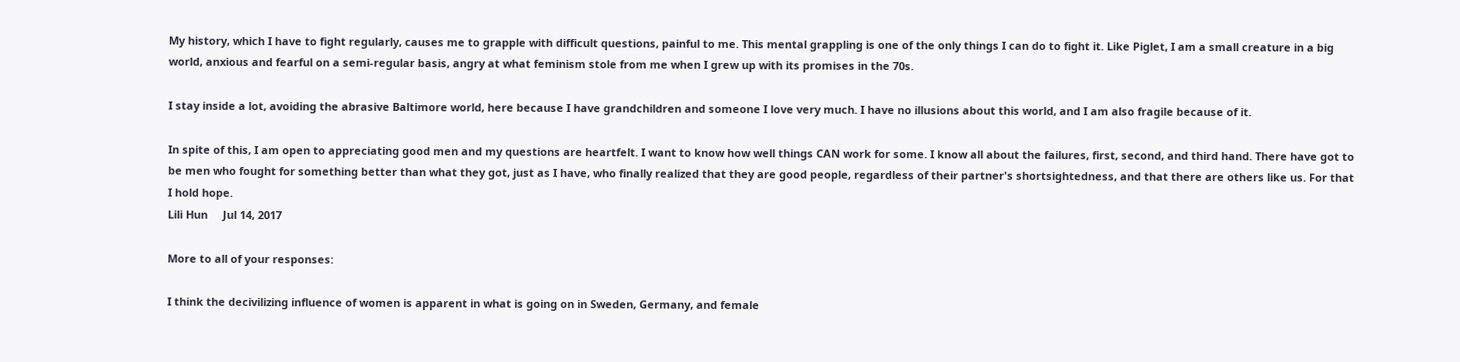My history, which I have to fight regularly, causes me to grapple with difficult questions, painful to me. This mental grappling is one of the only things I can do to fight it. Like Piglet, I am a small creature in a big world, anxious and fearful on a semi-regular basis, angry at what feminism stole from me when I grew up with its promises in the 70s.

I stay inside a lot, avoiding the abrasive Baltimore world, here because I have grandchildren and someone I love very much. I have no illusions about this world, and I am also fragile because of it.

In spite of this, I am open to appreciating good men and my questions are heartfelt. I want to know how well things CAN work for some. I know all about the failures, first, second, and third hand. There have got to be men who fought for something better than what they got, just as I have, who finally realized that they are good people, regardless of their partner's shortsightedness, and that there are others like us. For that I hold hope.
Lili Hun     Jul 14, 2017

More to all of your responses:

I think the decivilizing influence of women is apparent in what is going on in Sweden, Germany, and female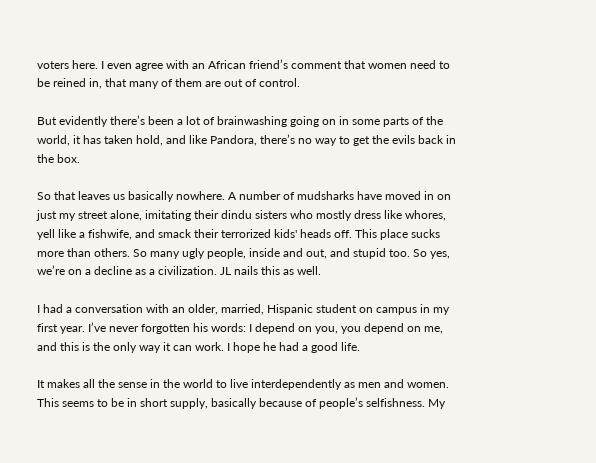voters here. I even agree with an African friend’s comment that women need to be reined in, that many of them are out of control.

But evidently there’s been a lot of brainwashing going on in some parts of the world, it has taken hold, and like Pandora, there’s no way to get the evils back in the box.

So that leaves us basically nowhere. A number of mudsharks have moved in on just my street alone, imitating their dindu sisters who mostly dress like whores, yell like a fishwife, and smack their terrorized kids' heads off. This place sucks more than others. So many ugly people, inside and out, and stupid too. So yes, we’re on a decline as a civilization. JL nails this as well.

I had a conversation with an older, married, Hispanic student on campus in my first year. I’ve never forgotten his words: I depend on you, you depend on me, and this is the only way it can work. I hope he had a good life.

It makes all the sense in the world to live interdependently as men and women. This seems to be in short supply, basically because of people’s selfishness. My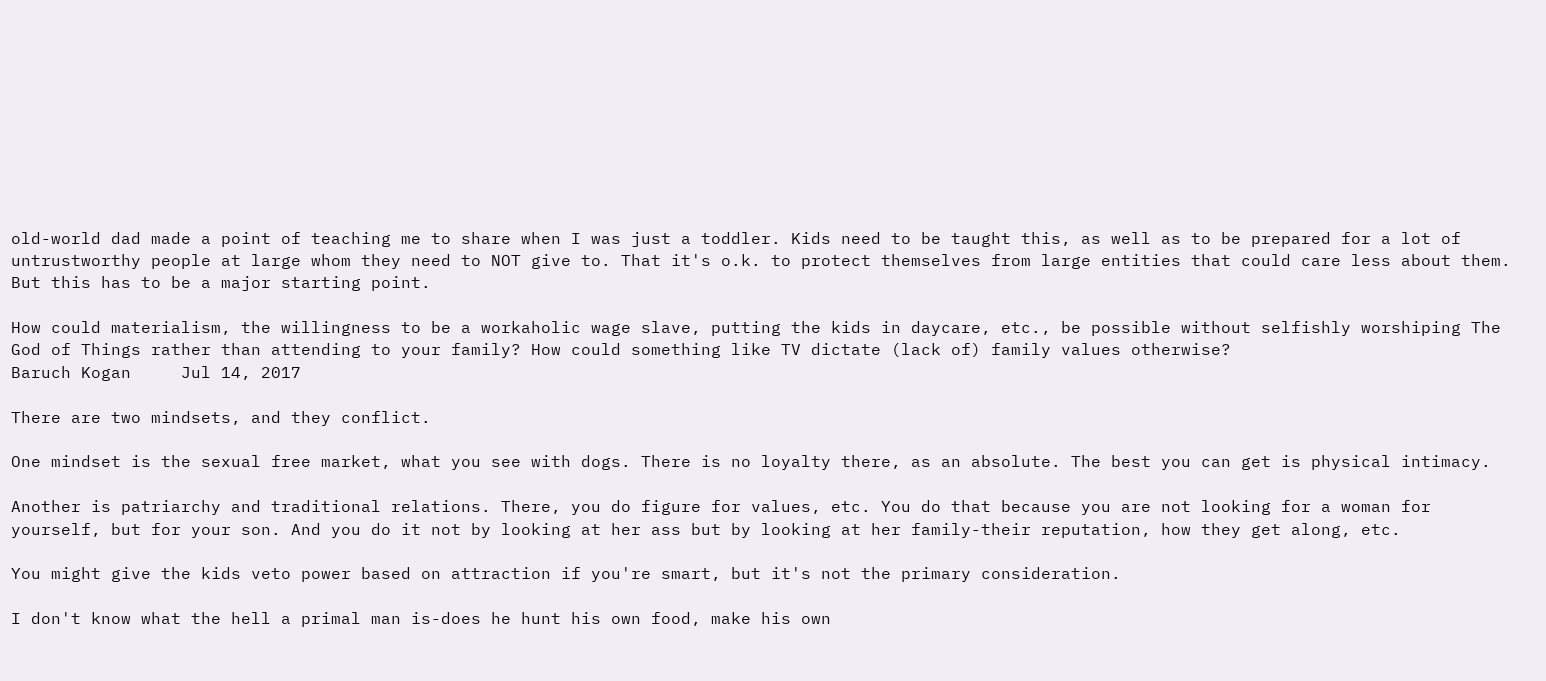old-world dad made a point of teaching me to share when I was just a toddler. Kids need to be taught this, as well as to be prepared for a lot of untrustworthy people at large whom they need to NOT give to. That it's o.k. to protect themselves from large entities that could care less about them. But this has to be a major starting point.

How could materialism, the willingness to be a workaholic wage slave, putting the kids in daycare, etc., be possible without selfishly worshiping The God of Things rather than attending to your family? How could something like TV dictate (lack of) family values otherwise?
Baruch Kogan     Jul 14, 2017

There are two mindsets, and they conflict.

One mindset is the sexual free market, what you see with dogs. There is no loyalty there, as an absolute. The best you can get is physical intimacy.

Another is patriarchy and traditional relations. There, you do figure for values, etc. You do that because you are not looking for a woman for yourself, but for your son. And you do it not by looking at her ass but by looking at her family-their reputation, how they get along, etc.

You might give the kids veto power based on attraction if you're smart, but it's not the primary consideration.

I don't know what the hell a primal man is-does he hunt his own food, make his own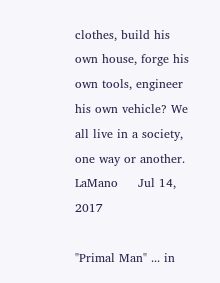clothes, build his own house, forge his own tools, engineer his own vehicle? We all live in a society, one way or another.
LaMano     Jul 14, 2017

"Primal Man" ... in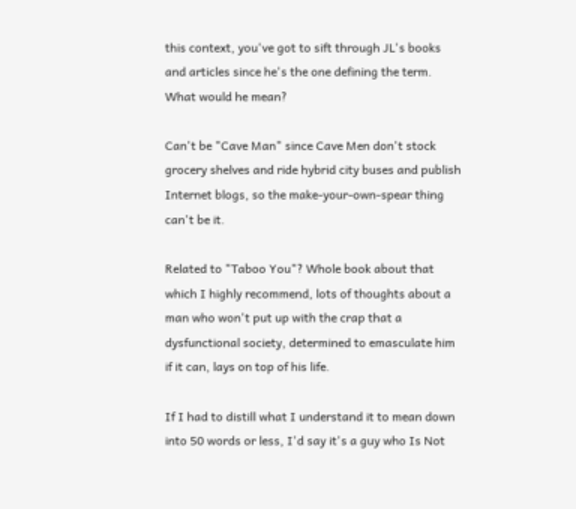this context, you've got to sift through JL's books and articles since he's the one defining the term. What would he mean?

Can't be "Cave Man" since Cave Men don't stock grocery shelves and ride hybrid city buses and publish Internet blogs, so the make-your-own-spear thing can't be it.

Related to "Taboo You"? Whole book about that which I highly recommend, lots of thoughts about a man who won't put up with the crap that a dysfunctional society, determined to emasculate him if it can, lays on top of his life.

If I had to distill what I understand it to mean down into 50 words or less, I'd say it's a guy who Is Not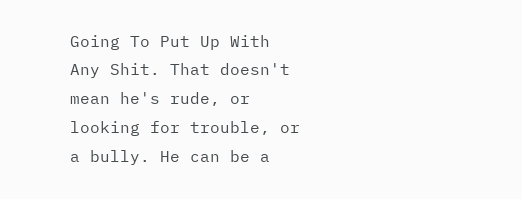Going To Put Up With Any Shit. That doesn't mean he's rude, or looking for trouble, or a bully. He can be a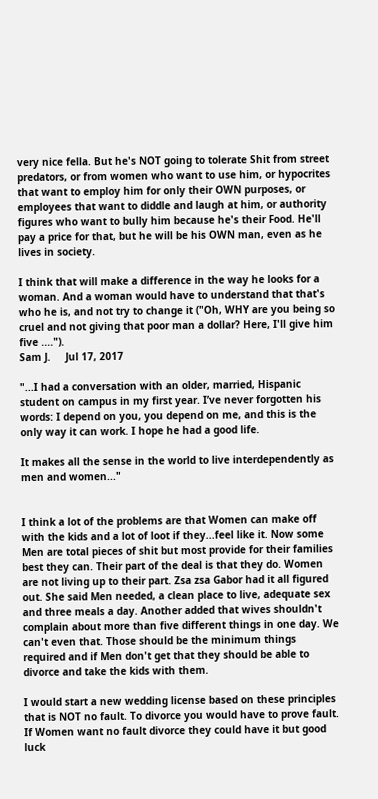very nice fella. But he's NOT going to tolerate Shit from street predators, or from women who want to use him, or hypocrites that want to employ him for only their OWN purposes, or employees that want to diddle and laugh at him, or authority figures who want to bully him because he's their Food. He'll pay a price for that, but he will be his OWN man, even as he lives in society.

I think that will make a difference in the way he looks for a woman. And a woman would have to understand that that's who he is, and not try to change it ("Oh, WHY are you being so cruel and not giving that poor man a dollar? Here, I'll give him five ....").
Sam J.     Jul 17, 2017

"...I had a conversation with an older, married, Hispanic student on campus in my first year. I’ve never forgotten his words: I depend on you, you depend on me, and this is the only way it can work. I hope he had a good life.

It makes all the sense in the world to live interdependently as men and women..."


I think a lot of the problems are that Women can make off with the kids and a lot of loot if they...feel like it. Now some Men are total pieces of shit but most provide for their families best they can. Their part of the deal is that they do. Women are not living up to their part. Zsa zsa Gabor had it all figured out. She said Men needed, a clean place to live, adequate sex and three meals a day. Another added that wives shouldn't complain about more than five different things in one day. We can't even that. Those should be the minimum things required and if Men don't get that they should be able to divorce and take the kids with them.

I would start a new wedding license based on these principles that is NOT no fault. To divorce you would have to prove fault. If Women want no fault divorce they could have it but good luck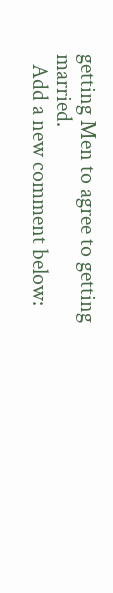getting Men to agree to getting married.
  Add a new comment below: